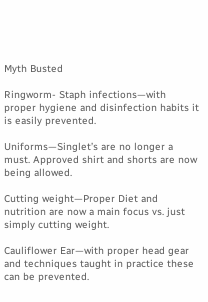Myth Busted

Ringworm- Staph infections—with proper hygiene and disinfection habits it is easily prevented.

Uniforms—Singlet’s are no longer a must. Approved shirt and shorts are now being allowed.

Cutting weight—Proper Diet and nutrition are now a main focus vs. just simply cutting weight.

Cauliflower Ear—with proper head gear and techniques taught in practice these can be prevented.